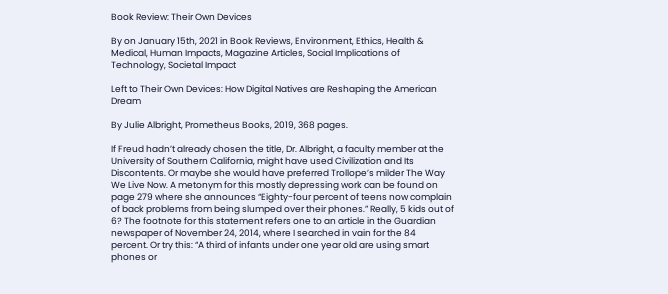Book Review: Their Own Devices

By on January 15th, 2021 in Book Reviews, Environment, Ethics, Health & Medical, Human Impacts, Magazine Articles, Social Implications of Technology, Societal Impact

Left to Their Own Devices: How Digital Natives are Reshaping the American Dream

By Julie Albright, Prometheus Books, 2019, 368 pages.

If Freud hadn’t already chosen the title, Dr. Albright, a faculty member at the University of Southern California, might have used Civilization and Its Discontents. Or maybe she would have preferred Trollope’s milder The Way We Live Now. A metonym for this mostly depressing work can be found on page 279 where she announces “Eighty-four percent of teens now complain of back problems from being slumped over their phones.” Really, 5 kids out of 6? The footnote for this statement refers one to an article in the Guardian newspaper of November 24, 2014, where I searched in vain for the 84 percent. Or try this: “A third of infants under one year old are using smart phones or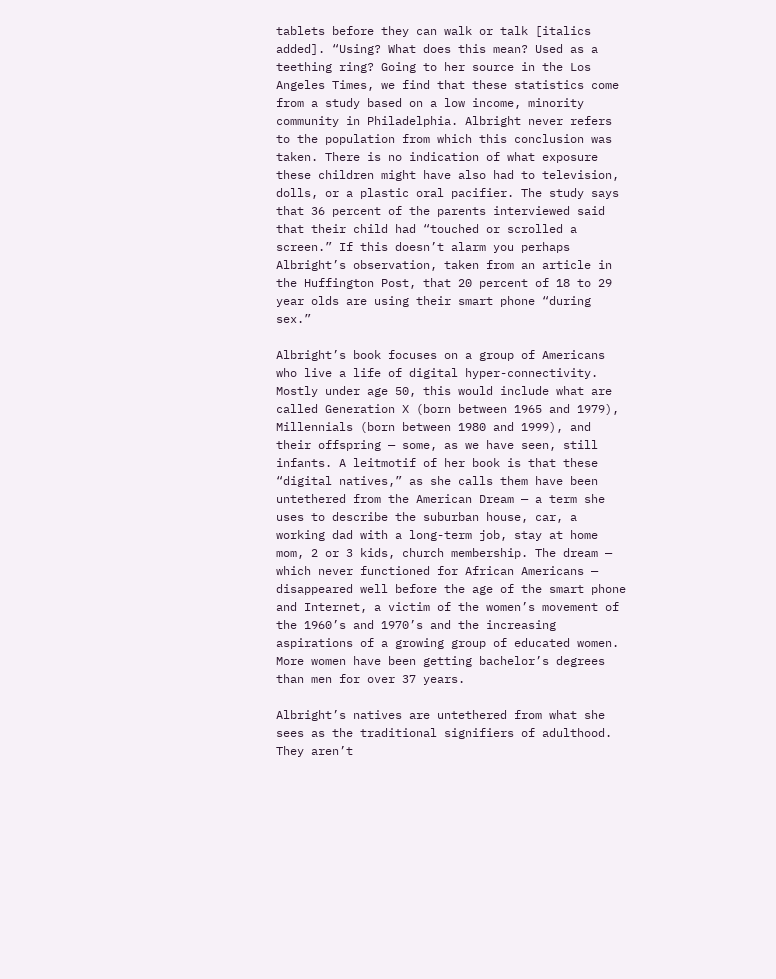tablets before they can walk or talk [italics added]. “Using? What does this mean? Used as a teething ring? Going to her source in the Los Angeles Times, we find that these statistics come from a study based on a low income, minority community in Philadelphia. Albright never refers to the population from which this conclusion was taken. There is no indication of what exposure these children might have also had to television, dolls, or a plastic oral pacifier. The study says that 36 percent of the parents interviewed said that their child had “touched or scrolled a screen.” If this doesn’t alarm you perhaps Albright’s observation, taken from an article in the Huffington Post, that 20 percent of 18 to 29 year olds are using their smart phone “during sex.”

Albright’s book focuses on a group of Americans who live a life of digital hyper-connectivity. Mostly under age 50, this would include what are called Generation X (born between 1965 and 1979), Millennials (born between 1980 and 1999), and their offspring — some, as we have seen, still infants. A leitmotif of her book is that these “digital natives,” as she calls them have been untethered from the American Dream — a term she uses to describe the suburban house, car, a working dad with a long-term job, stay at home mom, 2 or 3 kids, church membership. The dream — which never functioned for African Americans — disappeared well before the age of the smart phone and Internet, a victim of the women’s movement of the 1960’s and 1970’s and the increasing aspirations of a growing group of educated women. More women have been getting bachelor’s degrees than men for over 37 years.

Albright’s natives are untethered from what she sees as the traditional signifiers of adulthood. They aren’t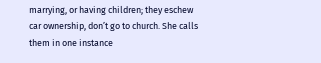marrying, or having children; they eschew car ownership, don’t go to church. She calls them in one instance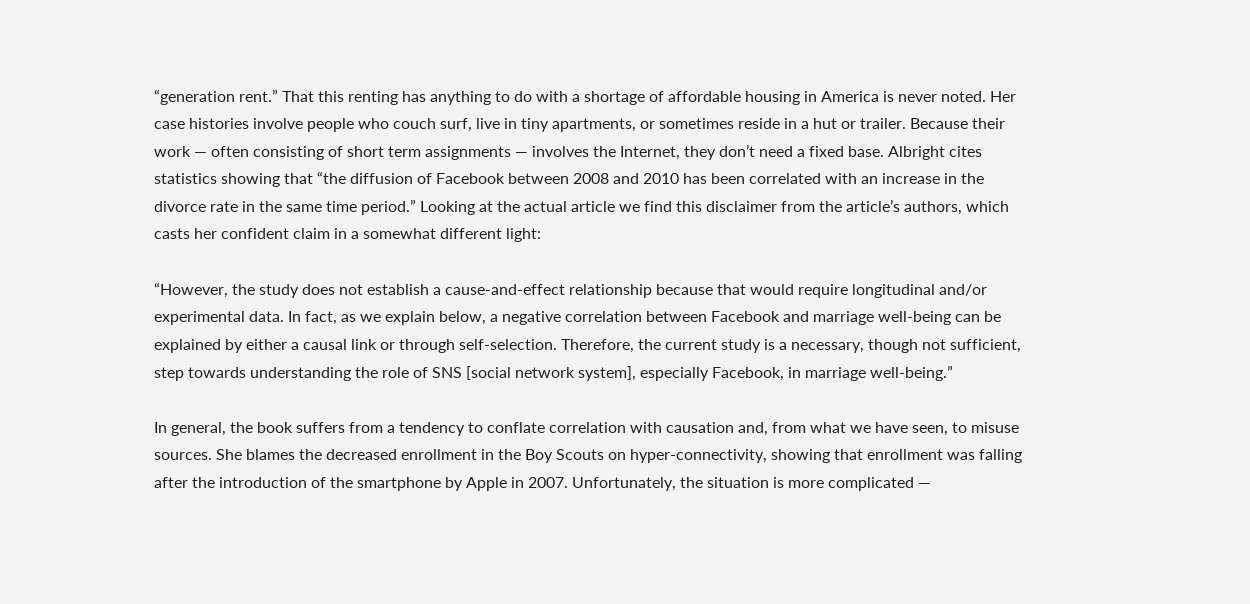“generation rent.” That this renting has anything to do with a shortage of affordable housing in America is never noted. Her case histories involve people who couch surf, live in tiny apartments, or sometimes reside in a hut or trailer. Because their work — often consisting of short term assignments — involves the Internet, they don’t need a fixed base. Albright cites statistics showing that “the diffusion of Facebook between 2008 and 2010 has been correlated with an increase in the divorce rate in the same time period.” Looking at the actual article we find this disclaimer from the article’s authors, which casts her confident claim in a somewhat different light:

“However, the study does not establish a cause-and-effect relationship because that would require longitudinal and/or experimental data. In fact, as we explain below, a negative correlation between Facebook and marriage well-being can be explained by either a causal link or through self-selection. Therefore, the current study is a necessary, though not sufficient, step towards understanding the role of SNS [social network system], especially Facebook, in marriage well-being.”

In general, the book suffers from a tendency to conflate correlation with causation and, from what we have seen, to misuse sources. She blames the decreased enrollment in the Boy Scouts on hyper-connectivity, showing that enrollment was falling after the introduction of the smartphone by Apple in 2007. Unfortunately, the situation is more complicated —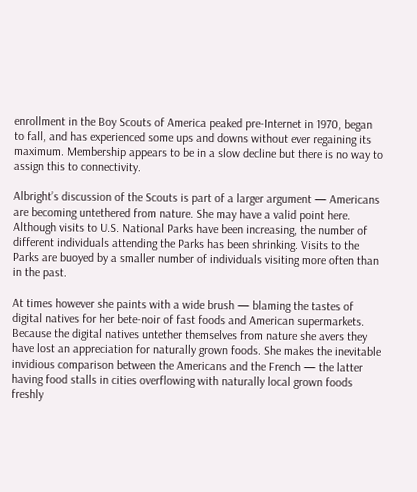enrollment in the Boy Scouts of America peaked pre-Internet in 1970, began to fall, and has experienced some ups and downs without ever regaining its maximum. Membership appears to be in a slow decline but there is no way to assign this to connectivity.

Albright’s discussion of the Scouts is part of a larger argument — Americans are becoming untethered from nature. She may have a valid point here. Although visits to U.S. National Parks have been increasing, the number of different individuals attending the Parks has been shrinking. Visits to the Parks are buoyed by a smaller number of individuals visiting more often than in the past.

At times however she paints with a wide brush — blaming the tastes of digital natives for her bete-noir of fast foods and American supermarkets. Because the digital natives untether themselves from nature she avers they have lost an appreciation for naturally grown foods. She makes the inevitable invidious comparison between the Americans and the French — the latter having food stalls in cities overflowing with naturally local grown foods freshly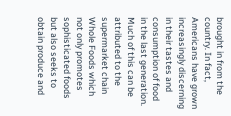brought in from the country. In fact, Americans have grown increasingly discerning in their tastes and consumption of food in the last generation. Much of this can be attributed to the supermarket chain Whole Foods which not only promotes sophisticated foods but also seeks to obtain produce and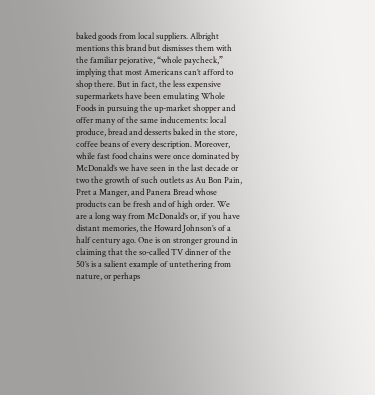baked goods from local suppliers. Albright mentions this brand but dismisses them with the familiar pejorative, “whole paycheck,” implying that most Americans can’t afford to shop there. But in fact, the less expensive supermarkets have been emulating Whole Foods in pursuing the up-market shopper and offer many of the same inducements: local produce, bread and desserts baked in the store, coffee beans of every description. Moreover, while fast food chains were once dominated by McDonald’s we have seen in the last decade or two the growth of such outlets as Au Bon Pain, Pret a Manger, and Panera Bread whose products can be fresh and of high order. We are a long way from McDonald’s or, if you have distant memories, the Howard Johnson’s of a half century ago. One is on stronger ground in claiming that the so-called TV dinner of the 50’s is a salient example of untethering from nature, or perhaps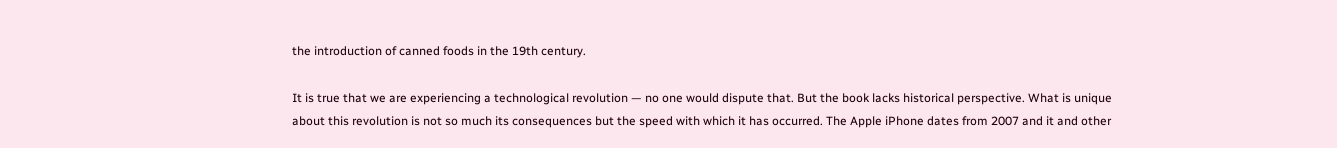the introduction of canned foods in the 19th century.

It is true that we are experiencing a technological revolution — no one would dispute that. But the book lacks historical perspective. What is unique about this revolution is not so much its consequences but the speed with which it has occurred. The Apple iPhone dates from 2007 and it and other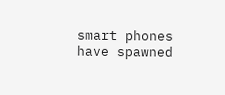smart phones have spawned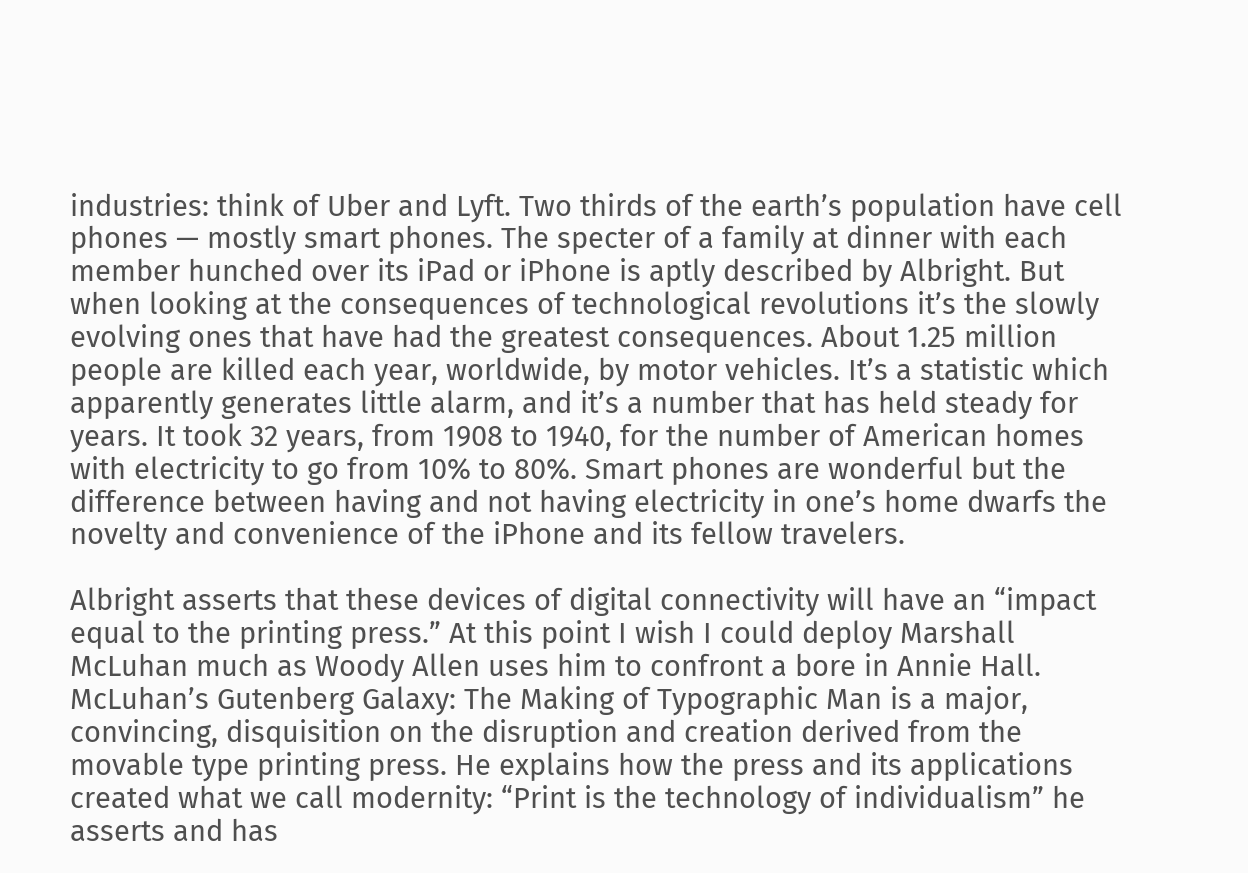industries: think of Uber and Lyft. Two thirds of the earth’s population have cell phones — mostly smart phones. The specter of a family at dinner with each member hunched over its iPad or iPhone is aptly described by Albright. But when looking at the consequences of technological revolutions it’s the slowly evolving ones that have had the greatest consequences. About 1.25 million people are killed each year, worldwide, by motor vehicles. It’s a statistic which apparently generates little alarm, and it’s a number that has held steady for years. It took 32 years, from 1908 to 1940, for the number of American homes with electricity to go from 10% to 80%. Smart phones are wonderful but the difference between having and not having electricity in one’s home dwarfs the novelty and convenience of the iPhone and its fellow travelers.

Albright asserts that these devices of digital connectivity will have an “impact equal to the printing press.” At this point I wish I could deploy Marshall McLuhan much as Woody Allen uses him to confront a bore in Annie Hall. McLuhan’s Gutenberg Galaxy: The Making of Typographic Man is a major, convincing, disquisition on the disruption and creation derived from the movable type printing press. He explains how the press and its applications created what we call modernity: “Print is the technology of individualism” he asserts and has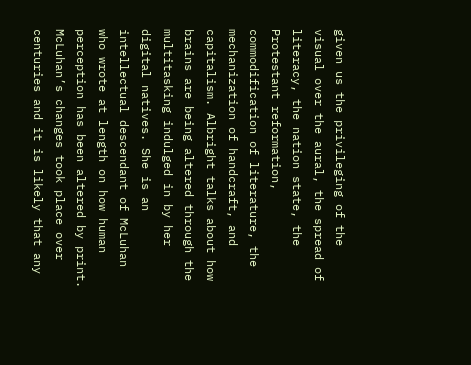given us the privileging of the visual over the aural, the spread of literacy, the nation state, the Protestant reformation, commodification of literature, the mechanization of handcraft, and capitalism. Albright talks about how brains are being altered through the multitasking indulged in by her digital natives. She is an intellectual descendant of McLuhan who wrote at length on how human perception has been altered by print. McLuhan’s changes took place over centuries and it is likely that any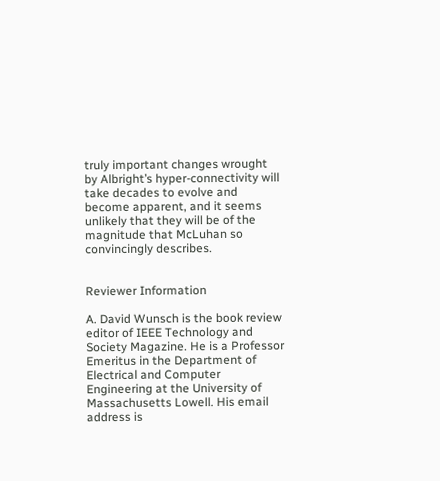truly important changes wrought by Albright’s hyper-connectivity will take decades to evolve and become apparent, and it seems unlikely that they will be of the magnitude that McLuhan so convincingly describes.


Reviewer Information

A. David Wunsch is the book review editor of IEEE Technology and Society Magazine. He is a Professor Emeritus in the Department of Electrical and Computer Engineering at the University of Massachusetts Lowell. His email address is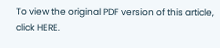To view the original PDF version of this article, click HERE.